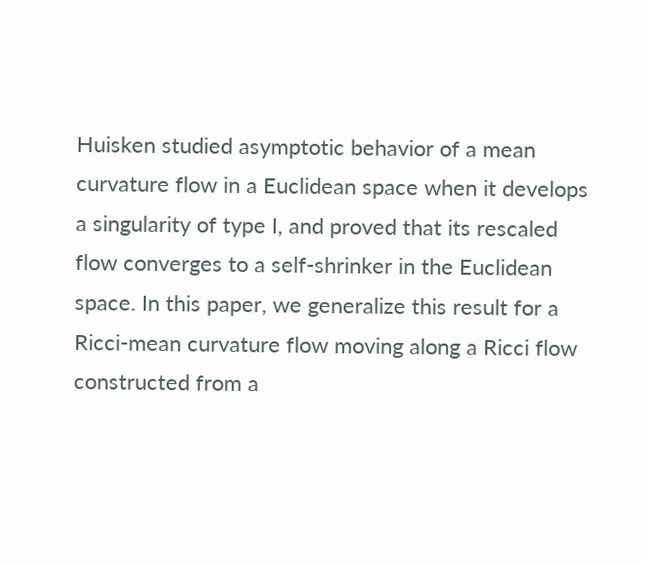Huisken studied asymptotic behavior of a mean curvature flow in a Euclidean space when it develops a singularity of type I, and proved that its rescaled flow converges to a self-shrinker in the Euclidean space. In this paper, we generalize this result for a Ricci-mean curvature flow moving along a Ricci flow constructed from a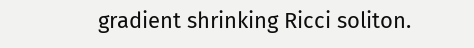gradient shrinking Ricci soliton.